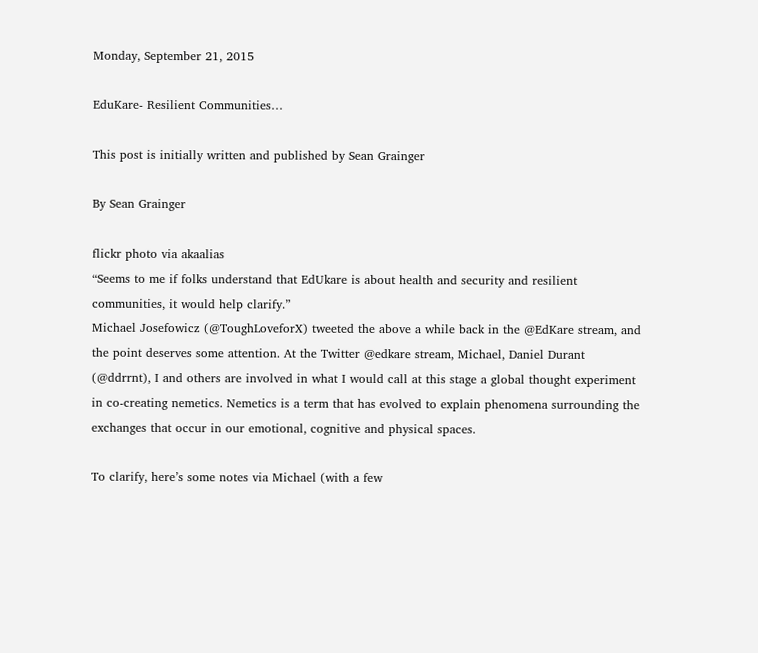Monday, September 21, 2015

EduKare- Resilient Communities…

This post is initially written and published by Sean Grainger

By Sean Grainger

flickr photo via akaalias
“Seems to me if folks understand that EdUkare is about health and security and resilient communities, it would help clarify.”
Michael Josefowicz (@ToughLoveforX) tweeted the above a while back in the @EdKare stream, and the point deserves some attention. At the Twitter @edkare stream, Michael, Daniel Durant (@ddrrnt), I and others are involved in what I would call at this stage a global thought experiment in co-creating nemetics. Nemetics is a term that has evolved to explain phenomena surrounding the exchanges that occur in our emotional, cognitive and physical spaces.

To clarify, here’s some notes via Michael (with a few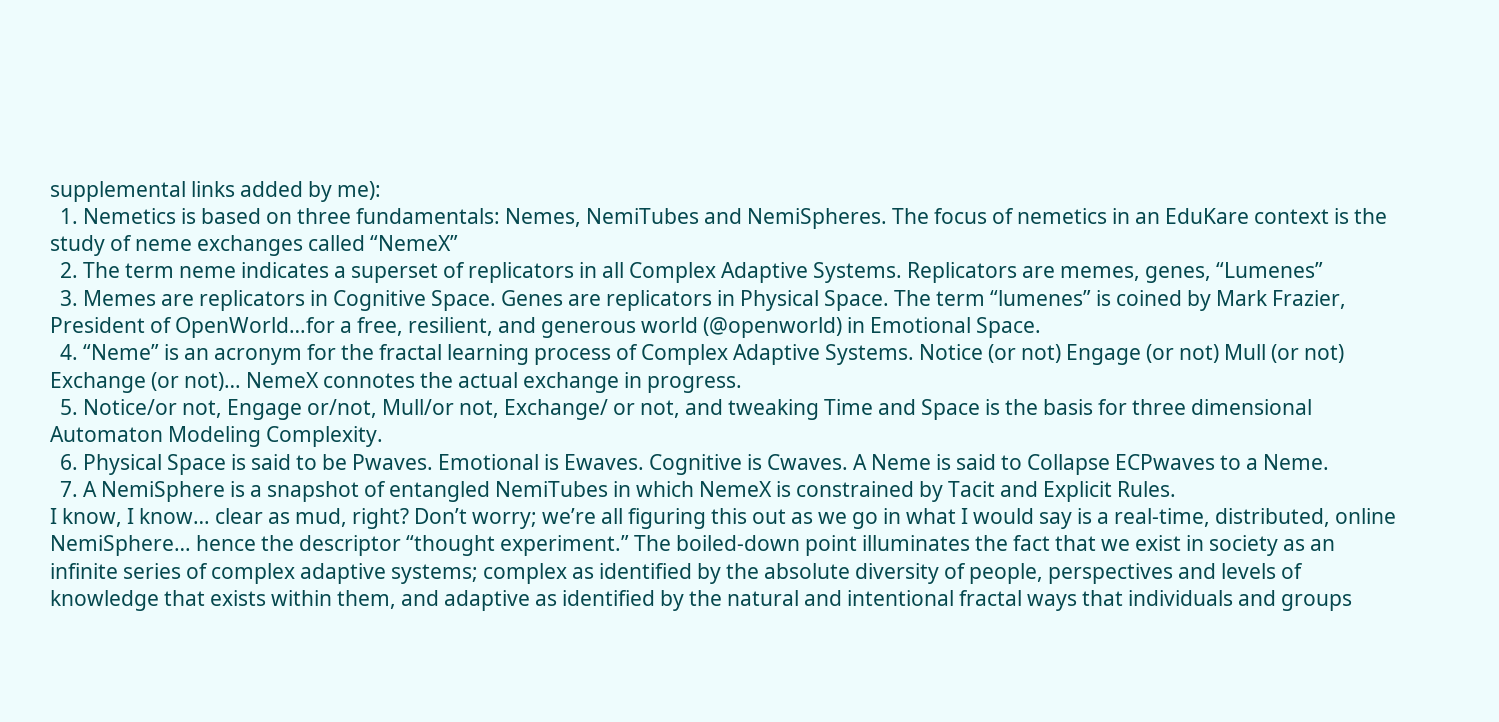supplemental links added by me):
  1. Nemetics is based on three fundamentals: Nemes, NemiTubes and NemiSpheres. The focus of nemetics in an EduKare context is the study of neme exchanges called “NemeX”
  2. The term neme indicates a superset of replicators in all Complex Adaptive Systems. Replicators are memes, genes, “Lumenes”
  3. Memes are replicators in Cognitive Space. Genes are replicators in Physical Space. The term “lumenes” is coined by Mark Frazier, President of OpenWorld…for a free, resilient, and generous world (@openworld) in Emotional Space.
  4. “Neme” is an acronym for the fractal learning process of Complex Adaptive Systems. Notice (or not) Engage (or not) Mull (or not) Exchange (or not)… NemeX connotes the actual exchange in progress.
  5. Notice/or not, Engage or/not, Mull/or not, Exchange/ or not, and tweaking Time and Space is the basis for three dimensional Automaton Modeling Complexity.
  6. Physical Space is said to be Pwaves. Emotional is Ewaves. Cognitive is Cwaves. A Neme is said to Collapse ECPwaves to a Neme.
  7. A NemiSphere is a snapshot of entangled NemiTubes in which NemeX is constrained by Tacit and Explicit Rules.
I know, I know… clear as mud, right? Don’t worry; we’re all figuring this out as we go in what I would say is a real-time, distributed, online NemiSphere… hence the descriptor “thought experiment.” The boiled-down point illuminates the fact that we exist in society as an infinite series of complex adaptive systems; complex as identified by the absolute diversity of people, perspectives and levels of knowledge that exists within them, and adaptive as identified by the natural and intentional fractal ways that individuals and groups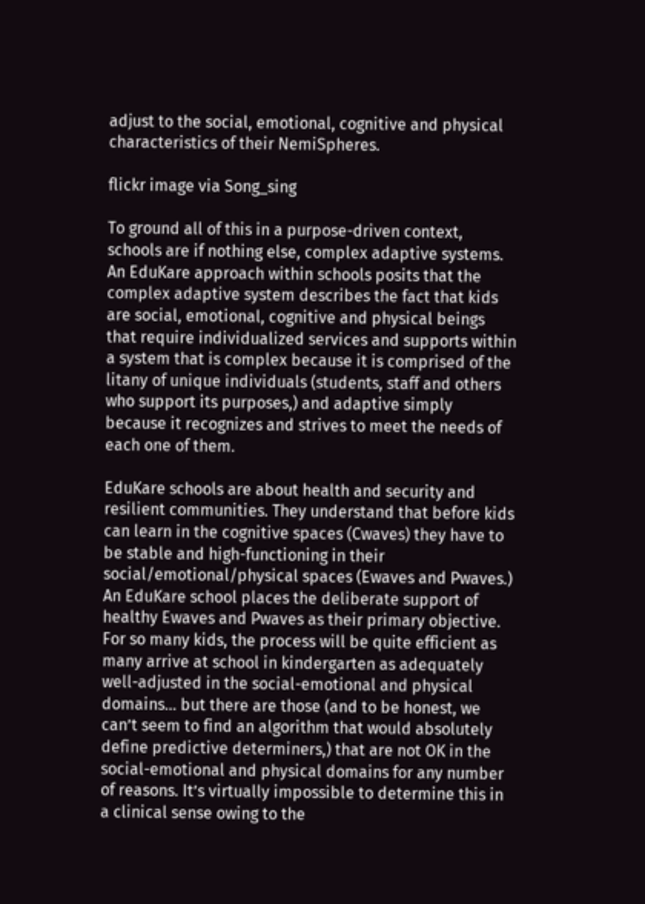adjust to the social, emotional, cognitive and physical characteristics of their NemiSpheres.

flickr image via Song_sing

To ground all of this in a purpose-driven context, schools are if nothing else, complex adaptive systems. An EduKare approach within schools posits that the complex adaptive system describes the fact that kids are social, emotional, cognitive and physical beings that require individualized services and supports within a system that is complex because it is comprised of the litany of unique individuals (students, staff and others who support its purposes,) and adaptive simply because it recognizes and strives to meet the needs of each one of them.

EduKare schools are about health and security and resilient communities. They understand that before kids can learn in the cognitive spaces (Cwaves) they have to be stable and high-functioning in their social/emotional/physical spaces (Ewaves and Pwaves.) An EduKare school places the deliberate support of healthy Ewaves and Pwaves as their primary objective. For so many kids, the process will be quite efficient as many arrive at school in kindergarten as adequately well-adjusted in the social-emotional and physical domains… but there are those (and to be honest, we can’t seem to find an algorithm that would absolutely define predictive determiners,) that are not OK in the social-emotional and physical domains for any number of reasons. It’s virtually impossible to determine this in a clinical sense owing to the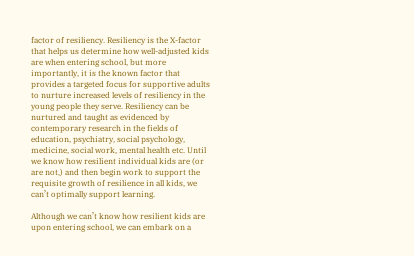factor of resiliency. Resiliency is the X-factor that helps us determine how well-adjusted kids are when entering school, but more importantly, it is the known factor that provides a targeted focus for supportive adults to nurture increased levels of resiliency in the young people they serve. Resiliency can be nurtured and taught as evidenced by contemporary research in the fields of education, psychiatry, social psychology, medicine, social work, mental health etc. Until we know how resilient individual kids are (or are not,) and then begin work to support the requisite growth of resilience in all kids, we can’t optimally support learning.

Although we can’t know how resilient kids are upon entering school, we can embark on a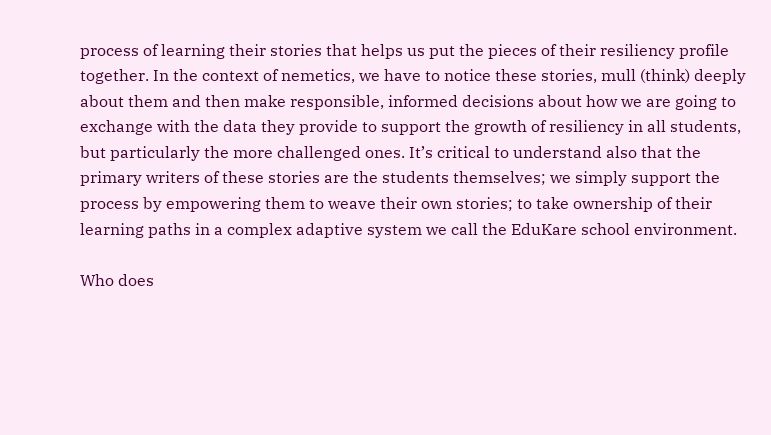process of learning their stories that helps us put the pieces of their resiliency profile together. In the context of nemetics, we have to notice these stories, mull (think) deeply about them and then make responsible, informed decisions about how we are going to exchange with the data they provide to support the growth of resiliency in all students, but particularly the more challenged ones. It’s critical to understand also that the primary writers of these stories are the students themselves; we simply support the process by empowering them to weave their own stories; to take ownership of their learning paths in a complex adaptive system we call the EduKare school environment.

Who does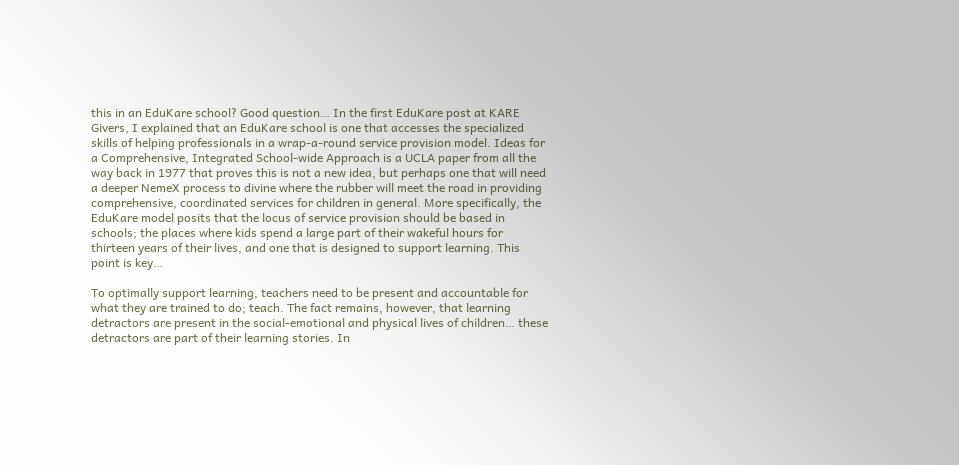this in an EduKare school? Good question… In the first EduKare post at KARE Givers, I explained that an EduKare school is one that accesses the specialized skills of helping professionals in a wrap-a-round service provision model. Ideas for a Comprehensive, Integrated School-wide Approach is a UCLA paper from all the way back in 1977 that proves this is not a new idea, but perhaps one that will need a deeper NemeX process to divine where the rubber will meet the road in providing comprehensive, coordinated services for children in general. More specifically, the EduKare model posits that the locus of service provision should be based in schools; the places where kids spend a large part of their wakeful hours for thirteen years of their lives, and one that is designed to support learning. This point is key…

To optimally support learning, teachers need to be present and accountable for what they are trained to do; teach. The fact remains, however, that learning detractors are present in the social-emotional and physical lives of children… these detractors are part of their learning stories. In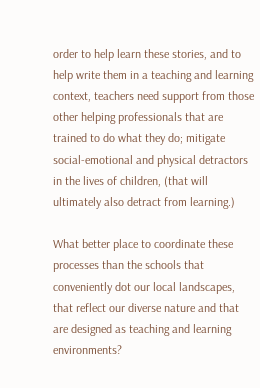order to help learn these stories, and to help write them in a teaching and learning context, teachers need support from those other helping professionals that are trained to do what they do; mitigate social-emotional and physical detractors in the lives of children, (that will ultimately also detract from learning.)

What better place to coordinate these processes than the schools that conveniently dot our local landscapes, that reflect our diverse nature and that are designed as teaching and learning environments?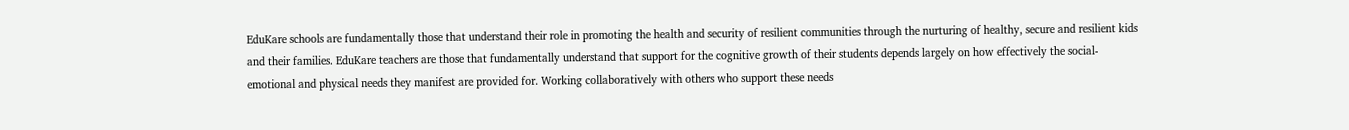EduKare schools are fundamentally those that understand their role in promoting the health and security of resilient communities through the nurturing of healthy, secure and resilient kids and their families. EduKare teachers are those that fundamentally understand that support for the cognitive growth of their students depends largely on how effectively the social-emotional and physical needs they manifest are provided for. Working collaboratively with others who support these needs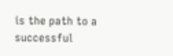is the path to a successful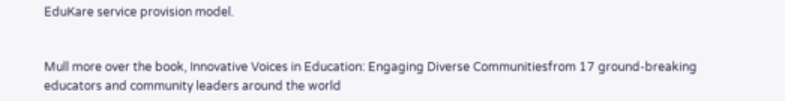EduKare service provision model.


Mull more over the book, Innovative Voices in Education: Engaging Diverse Communitiesfrom 17 ground-breaking educators and community leaders around the world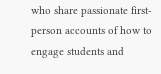who share passionate first-person accounts of how to engage students and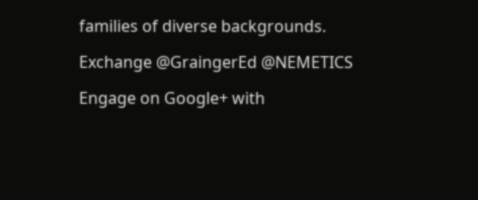families of diverse backgrounds.

Exchange @GraingerEd @NEMETICS

Engage on Google+ with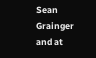Sean Grainger and at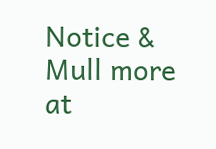Notice & Mull more at